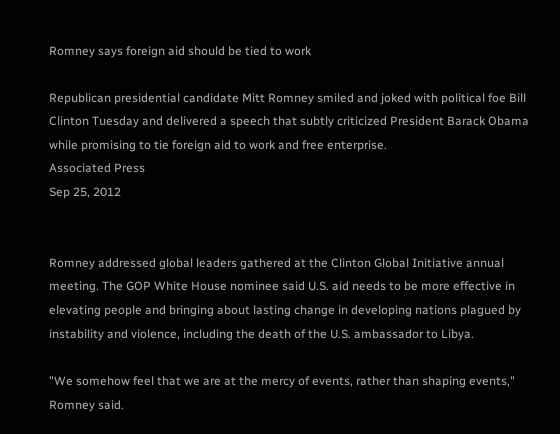Romney says foreign aid should be tied to work

Republican presidential candidate Mitt Romney smiled and joked with political foe Bill Clinton Tuesday and delivered a speech that subtly criticized President Barack Obama while promising to tie foreign aid to work and free enterprise.
Associated Press
Sep 25, 2012


Romney addressed global leaders gathered at the Clinton Global Initiative annual meeting. The GOP White House nominee said U.S. aid needs to be more effective in elevating people and bringing about lasting change in developing nations plagued by instability and violence, including the death of the U.S. ambassador to Libya.

"We somehow feel that we are at the mercy of events, rather than shaping events," Romney said.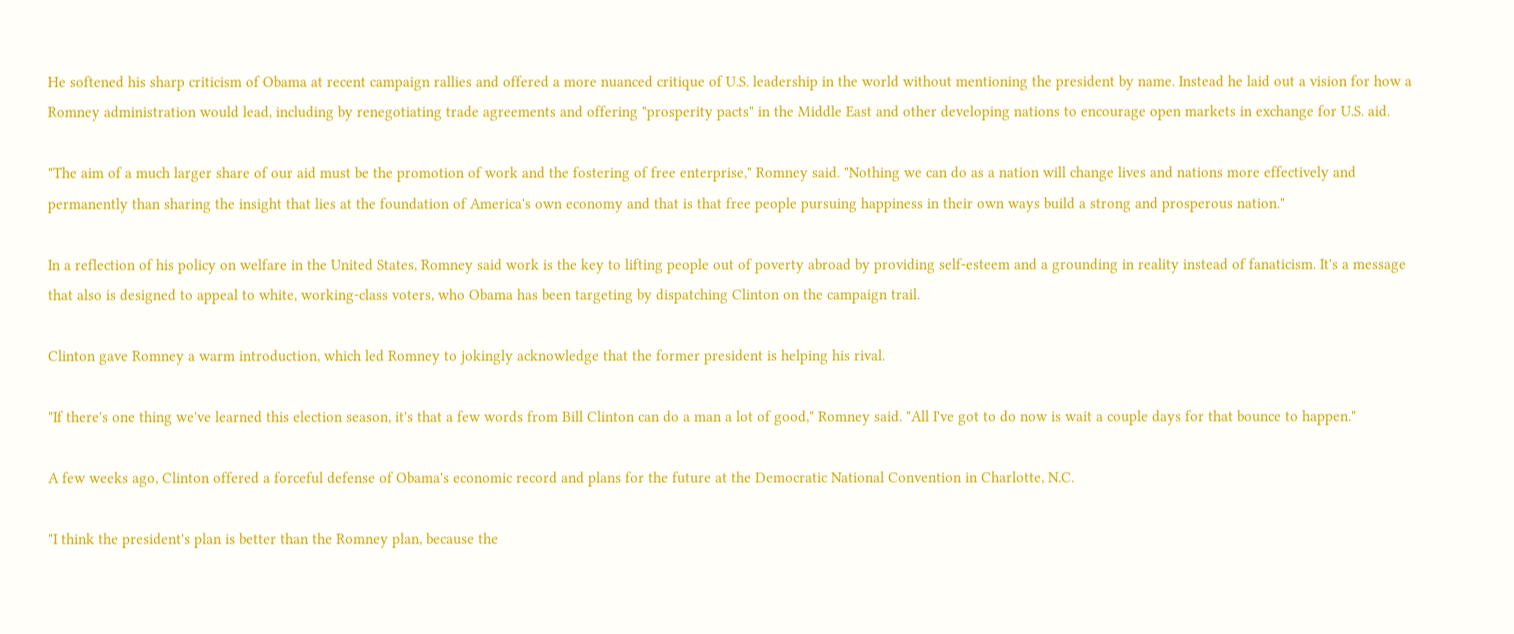He softened his sharp criticism of Obama at recent campaign rallies and offered a more nuanced critique of U.S. leadership in the world without mentioning the president by name. Instead he laid out a vision for how a Romney administration would lead, including by renegotiating trade agreements and offering "prosperity pacts" in the Middle East and other developing nations to encourage open markets in exchange for U.S. aid.

"The aim of a much larger share of our aid must be the promotion of work and the fostering of free enterprise," Romney said. "Nothing we can do as a nation will change lives and nations more effectively and permanently than sharing the insight that lies at the foundation of America's own economy and that is that free people pursuing happiness in their own ways build a strong and prosperous nation."

In a reflection of his policy on welfare in the United States, Romney said work is the key to lifting people out of poverty abroad by providing self-esteem and a grounding in reality instead of fanaticism. It's a message that also is designed to appeal to white, working-class voters, who Obama has been targeting by dispatching Clinton on the campaign trail.

Clinton gave Romney a warm introduction, which led Romney to jokingly acknowledge that the former president is helping his rival.

"If there's one thing we've learned this election season, it's that a few words from Bill Clinton can do a man a lot of good," Romney said. "All I've got to do now is wait a couple days for that bounce to happen."

A few weeks ago, Clinton offered a forceful defense of Obama's economic record and plans for the future at the Democratic National Convention in Charlotte, N.C.

"I think the president's plan is better than the Romney plan, because the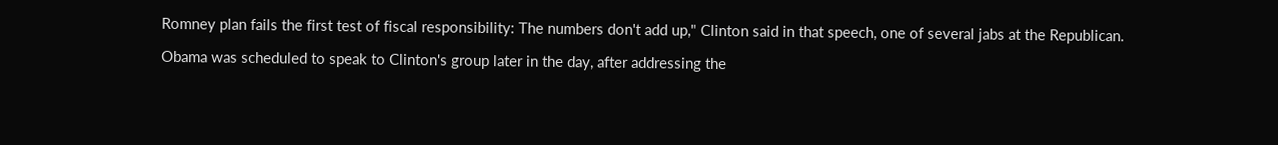Romney plan fails the first test of fiscal responsibility: The numbers don't add up," Clinton said in that speech, one of several jabs at the Republican.

Obama was scheduled to speak to Clinton's group later in the day, after addressing the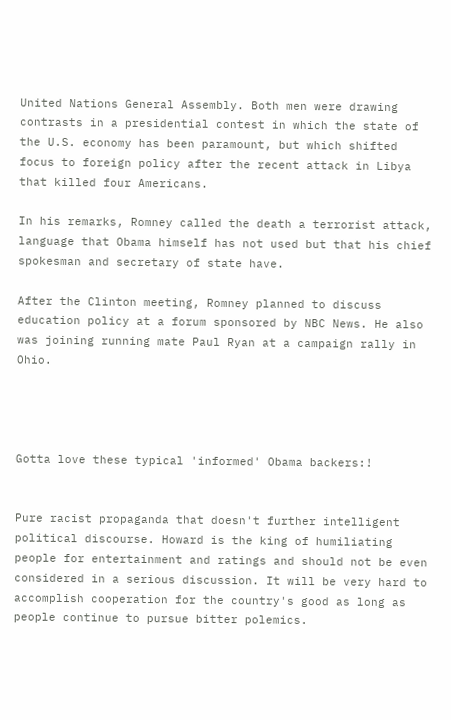United Nations General Assembly. Both men were drawing contrasts in a presidential contest in which the state of the U.S. economy has been paramount, but which shifted focus to foreign policy after the recent attack in Libya that killed four Americans.

In his remarks, Romney called the death a terrorist attack, language that Obama himself has not used but that his chief spokesman and secretary of state have.

After the Clinton meeting, Romney planned to discuss education policy at a forum sponsored by NBC News. He also was joining running mate Paul Ryan at a campaign rally in Ohio.




Gotta love these typical 'informed' Obama backers:!


Pure racist propaganda that doesn't further intelligent political discourse. Howard is the king of humiliating people for entertainment and ratings and should not be even considered in a serious discussion. It will be very hard to accomplish cooperation for the country's good as long as people continue to pursue bitter polemics.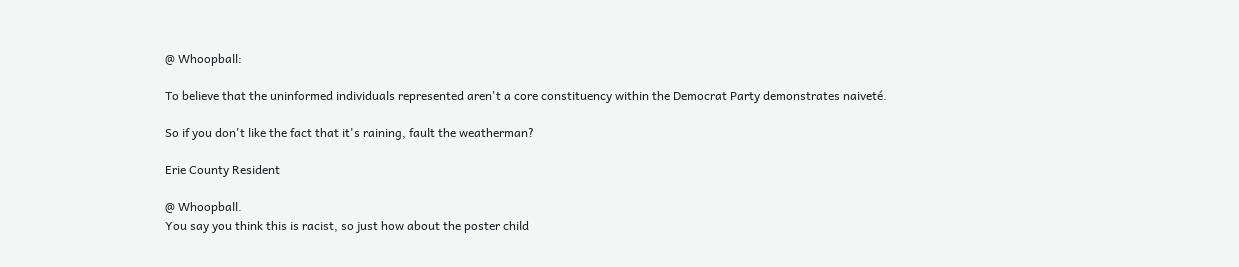@ Whoopball:

To believe that the uninformed individuals represented aren't a core constituency within the Democrat Party demonstrates naiveté.

So if you don't like the fact that it's raining, fault the weatherman?

Erie County Resident

@ Whoopball.
You say you think this is racist, so just how about the poster child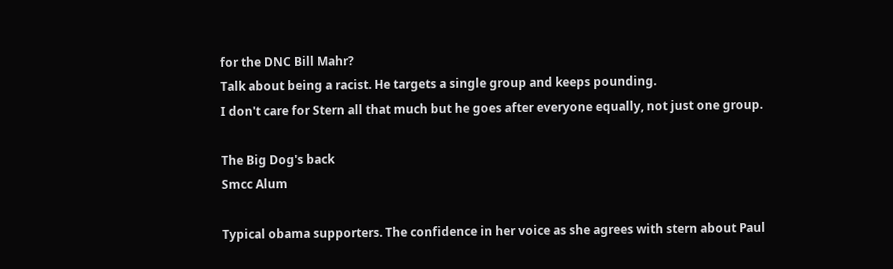for the DNC Bill Mahr?
Talk about being a racist. He targets a single group and keeps pounding.
I don't care for Stern all that much but he goes after everyone equally, not just one group.

The Big Dog's back
Smcc Alum

Typical obama supporters. The confidence in her voice as she agrees with stern about Paul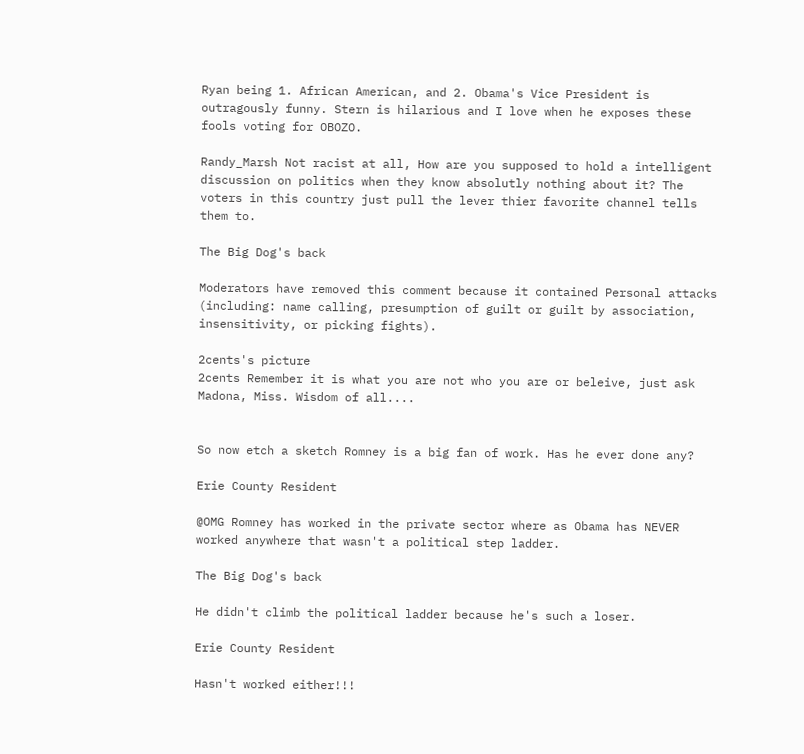Ryan being 1. African American, and 2. Obama's Vice President is outragously funny. Stern is hilarious and I love when he exposes these fools voting for OBOZO.

Randy_Marsh Not racist at all, How are you supposed to hold a intelligent discussion on politics when they know absolutly nothing about it? The voters in this country just pull the lever thier favorite channel tells them to.

The Big Dog's back

Moderators have removed this comment because it contained Personal attacks (including: name calling, presumption of guilt or guilt by association, insensitivity, or picking fights).

2cents's picture
2cents Remember it is what you are not who you are or beleive, just ask Madona, Miss. Wisdom of all....


So now etch a sketch Romney is a big fan of work. Has he ever done any?

Erie County Resident

@OMG Romney has worked in the private sector where as Obama has NEVER worked anywhere that wasn't a political step ladder.

The Big Dog's back

He didn't climb the political ladder because he's such a loser.

Erie County Resident

Hasn't worked either!!!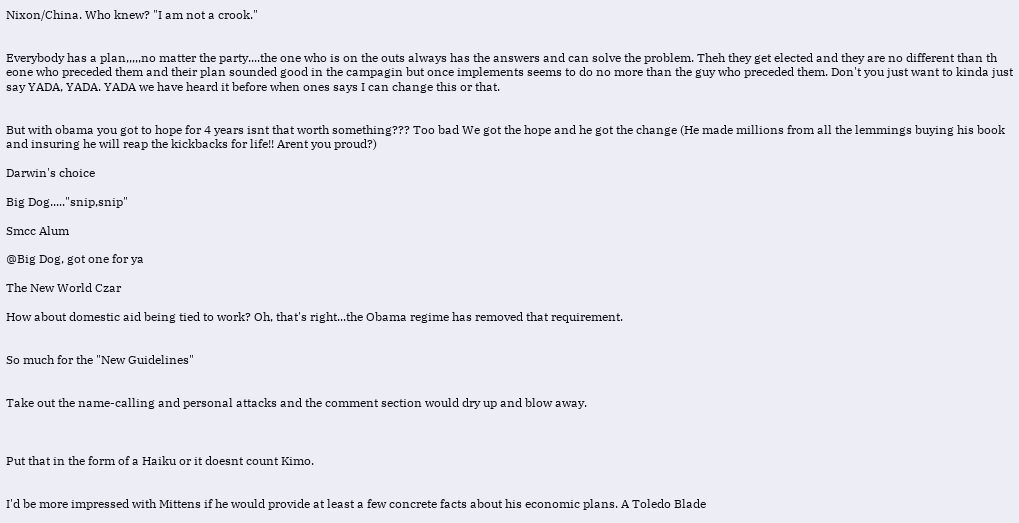Nixon/China. Who knew? "I am not a crook."


Everybody has a plan,,,,,no matter the party....the one who is on the outs always has the answers and can solve the problem. Theh they get elected and they are no different than th eone who preceded them and their plan sounded good in the campagin but once implements seems to do no more than the guy who preceded them. Don't you just want to kinda just say YADA, YADA. YADA we have heard it before when ones says I can change this or that.


But with obama you got to hope for 4 years isnt that worth something??? Too bad We got the hope and he got the change (He made millions from all the lemmings buying his book and insuring he will reap the kickbacks for life!! Arent you proud?)

Darwin's choice

Big Dog....."snip,snip"

Smcc Alum

@Big Dog, got one for ya

The New World Czar

How about domestic aid being tied to work? Oh, that's right...the Obama regime has removed that requirement.


So much for the "New Guidelines"


Take out the name-calling and personal attacks and the comment section would dry up and blow away.



Put that in the form of a Haiku or it doesnt count Kimo.


I'd be more impressed with Mittens if he would provide at least a few concrete facts about his economic plans. A Toledo Blade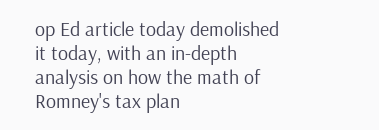op Ed article today demolished it today, with an in-depth analysis on how the math of Romney's tax plan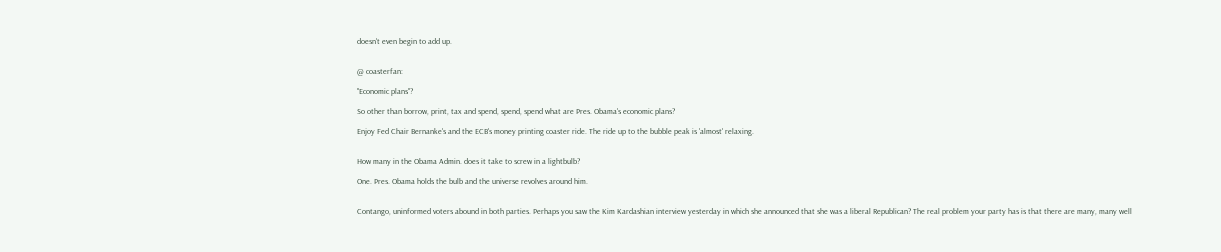doesn't even begin to add up.


@ coasterfan:

"Economic plans"?

So other than borrow, print, tax and spend, spend, spend what are Pres. Obama's economic plans?

Enjoy Fed Chair Bernanke's and the ECB's money printing coaster ride. The ride up to the bubble peak is 'almost' relaxing.


How many in the Obama Admin. does it take to screw in a lightbulb?

One. Pres. Obama holds the bulb and the universe revolves around him.


Contango, uninformed voters abound in both parties. Perhaps you saw the Kim Kardashian interview yesterday in which she announced that she was a liberal Republican? The real problem your party has is that there are many, many well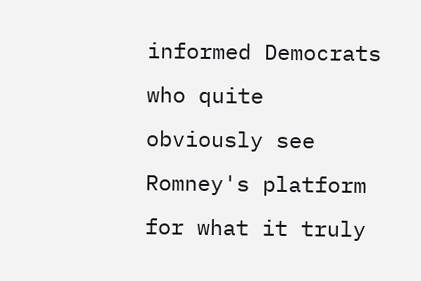informed Democrats who quite obviously see Romney's platform for what it truly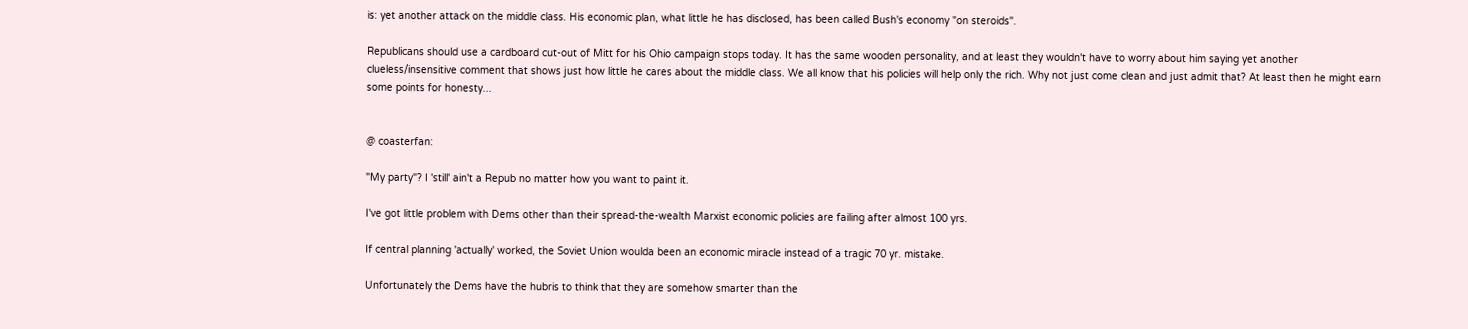is: yet another attack on the middle class. His economic plan, what little he has disclosed, has been called Bush's economy "on steroids".

Republicans should use a cardboard cut-out of Mitt for his Ohio campaign stops today. It has the same wooden personality, and at least they wouldn't have to worry about him saying yet another clueless/insensitive comment that shows just how little he cares about the middle class. We all know that his policies will help only the rich. Why not just come clean and just admit that? At least then he might earn some points for honesty...


@ coasterfan:

"My party"? I 'still' ain't a Repub no matter how you want to paint it.

I've got little problem with Dems other than their spread-the-wealth Marxist economic policies are failing after almost 100 yrs.

If central planning 'actually' worked, the Soviet Union woulda been an economic miracle instead of a tragic 70 yr. mistake.

Unfortunately the Dems have the hubris to think that they are somehow smarter than the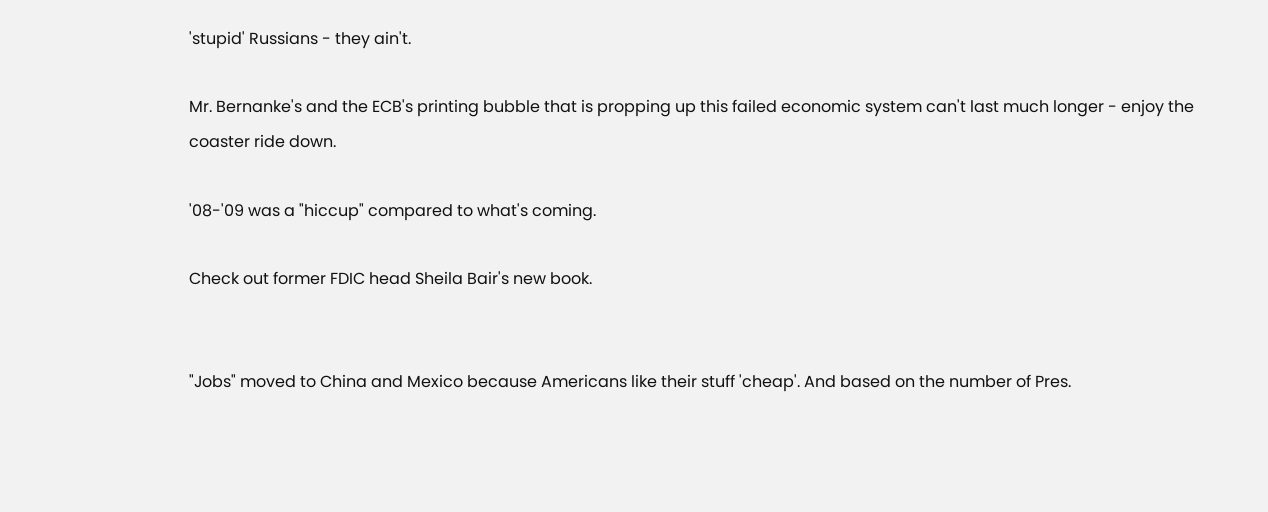'stupid' Russians - they ain't.

Mr. Bernanke's and the ECB's printing bubble that is propping up this failed economic system can't last much longer - enjoy the coaster ride down.

'08-'09 was a "hiccup" compared to what's coming.

Check out former FDIC head Sheila Bair's new book.


"Jobs" moved to China and Mexico because Americans like their stuff 'cheap'. And based on the number of Pres.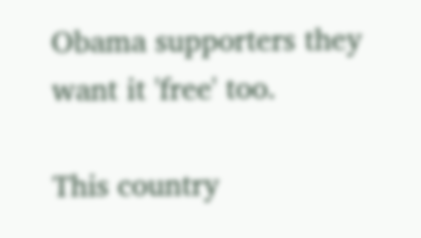Obama supporters they want it 'free' too.

This country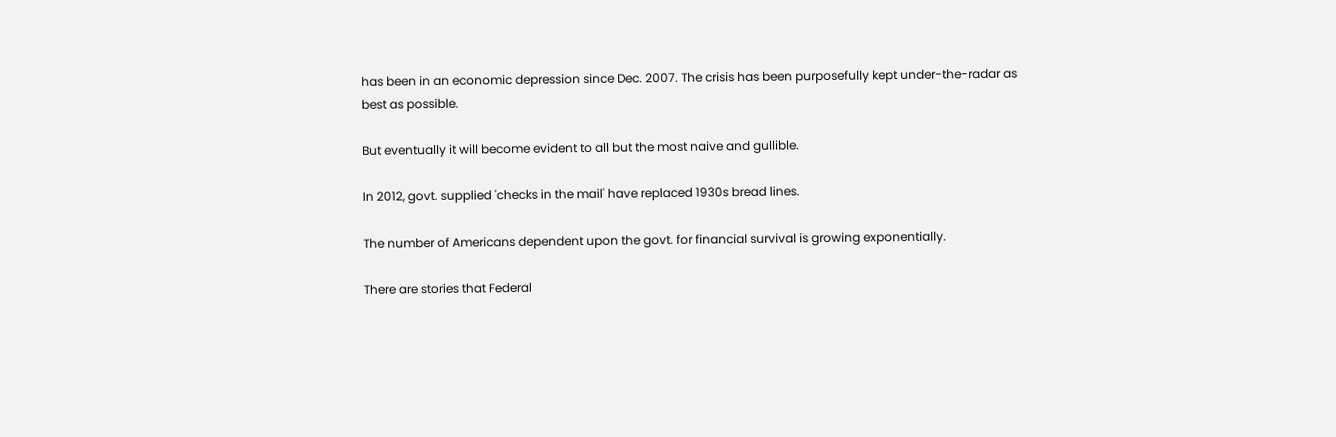has been in an economic depression since Dec. 2007. The crisis has been purposefully kept under-the-radar as best as possible.

But eventually it will become evident to all but the most naive and gullible.

In 2012, govt. supplied 'checks in the mail' have replaced 1930s bread lines.

The number of Americans dependent upon the govt. for financial survival is growing exponentially.

There are stories that Federal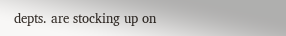depts. are stocking up on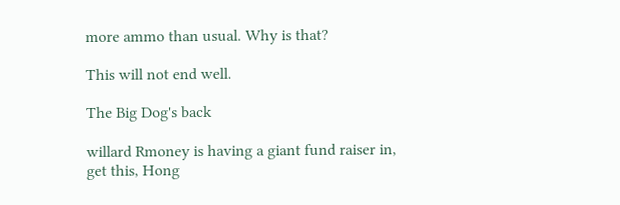more ammo than usual. Why is that?

This will not end well.

The Big Dog's back

willard Rmoney is having a giant fund raiser in, get this, Hong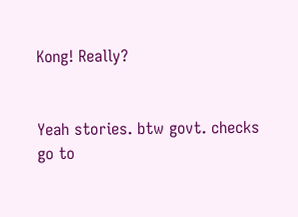Kong! Really?


Yeah stories. btw govt. checks go to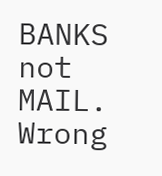BANKS not MAIL. Wrong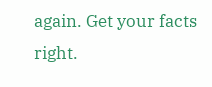again. Get your facts right.